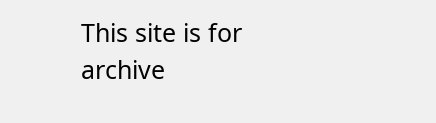This site is for archive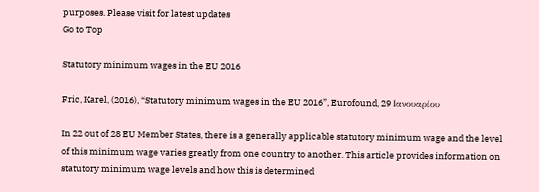purposes. Please visit for latest updates
Go to Top

Statutory minimum wages in the EU 2016

Fric, Karel, (2016), “Statutory minimum wages in the EU 2016”, Eurofound, 29 Ιανουαρίου

In 22 out of 28 EU Member States, there is a generally applicable statutory minimum wage and the level of this minimum wage varies greatly from one country to another. This article provides information on statutory minimum wage levels and how this is determined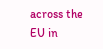across the EU in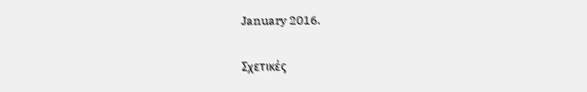January 2016.

Σχετικές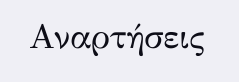Αναρτήσεις